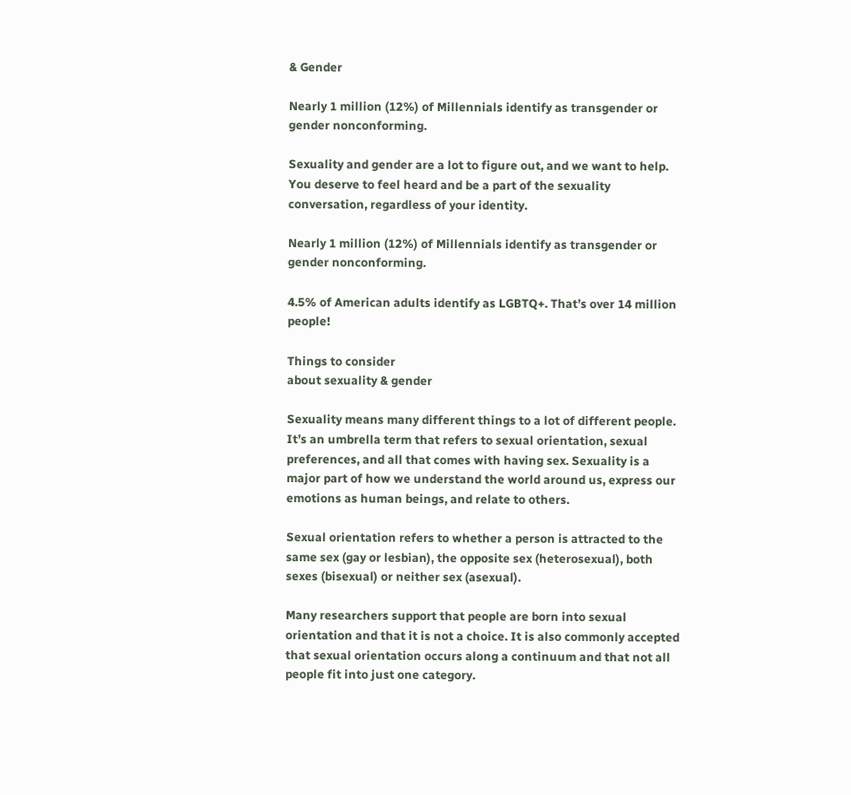& Gender

Nearly 1 million (12%) of Millennials identify as transgender or gender nonconforming.

Sexuality and gender are a lot to figure out, and we want to help. You deserve to feel heard and be a part of the sexuality conversation, regardless of your identity.

Nearly 1 million (12%) of Millennials identify as transgender or gender nonconforming.

4.5% of American adults identify as LGBTQ+. That’s over 14 million people!

Things to consider
about sexuality & gender

Sexuality means many different things to a lot of different people. It’s an umbrella term that refers to sexual orientation, sexual preferences, and all that comes with having sex. Sexuality is a major part of how we understand the world around us, express our emotions as human beings, and relate to others.

Sexual orientation refers to whether a person is attracted to the same sex (gay or lesbian), the opposite sex (heterosexual), both sexes (bisexual) or neither sex (asexual).

Many researchers support that people are born into sexual orientation and that it is not a choice. It is also commonly accepted that sexual orientation occurs along a continuum and that not all people fit into just one category.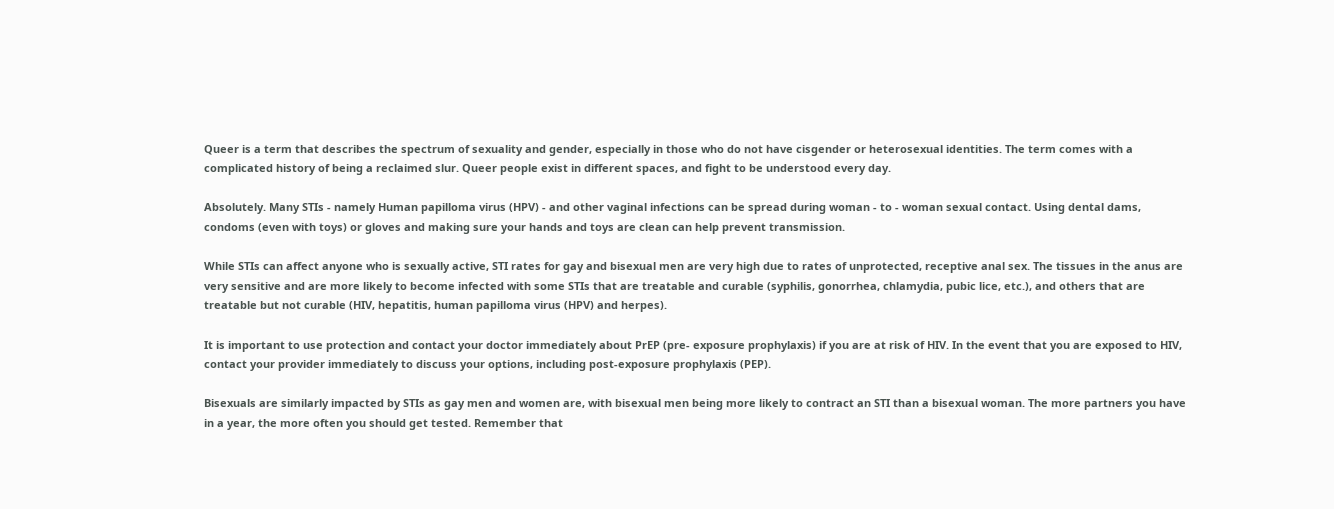Queer is a term that describes the spectrum of sexuality and gender, especially in those who do not have cisgender or heterosexual identities. The term comes with a complicated history of being a reclaimed slur. Queer people exist in different spaces, and fight to be understood every day.

Absolutely. Many STIs - namely Human papilloma virus (HPV) - and other vaginal infections can be spread during woman - to - woman sexual contact. Using dental dams, condoms (even with toys) or gloves and making sure your hands and toys are clean can help prevent transmission.

While STIs can affect anyone who is sexually active, STI rates for gay and bisexual men are very high due to rates of unprotected, receptive anal sex. The tissues in the anus are very sensitive and are more likely to become infected with some STIs that are treatable and curable (syphilis, gonorrhea, chlamydia, pubic lice, etc.), and others that are treatable but not curable (HIV, hepatitis, human papilloma virus (HPV) and herpes).

It is important to use protection and contact your doctor immediately about PrEP (pre- exposure prophylaxis) if you are at risk of HIV. In the event that you are exposed to HIV, contact your provider immediately to discuss your options, including post-exposure prophylaxis (PEP).

Bisexuals are similarly impacted by STIs as gay men and women are, with bisexual men being more likely to contract an STI than a bisexual woman. The more partners you have in a year, the more often you should get tested. Remember that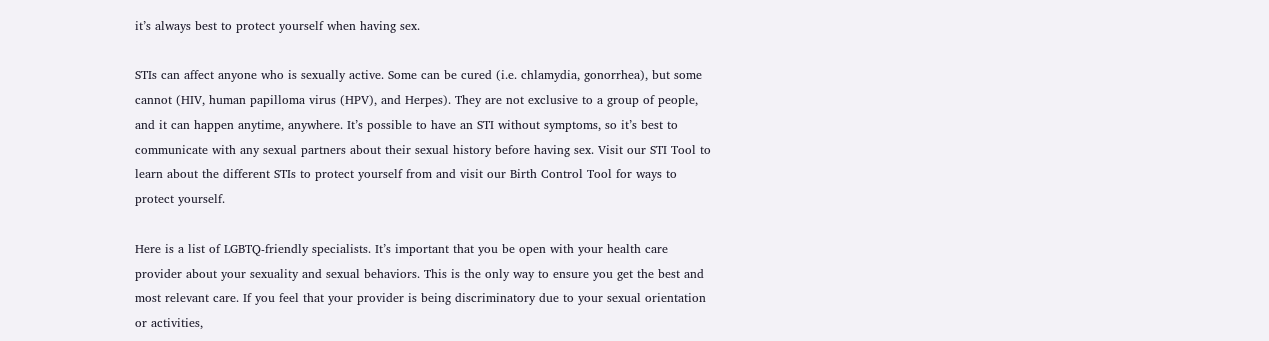it’s always best to protect yourself when having sex.

STIs can affect anyone who is sexually active. Some can be cured (i.e. chlamydia, gonorrhea), but some cannot (HIV, human papilloma virus (HPV), and Herpes). They are not exclusive to a group of people, and it can happen anytime, anywhere. It’s possible to have an STI without symptoms, so it’s best to communicate with any sexual partners about their sexual history before having sex. Visit our STI Tool to learn about the different STIs to protect yourself from and visit our Birth Control Tool for ways to protect yourself.

Here is a list of LGBTQ-friendly specialists. It’s important that you be open with your health care provider about your sexuality and sexual behaviors. This is the only way to ensure you get the best and most relevant care. If you feel that your provider is being discriminatory due to your sexual orientation or activities,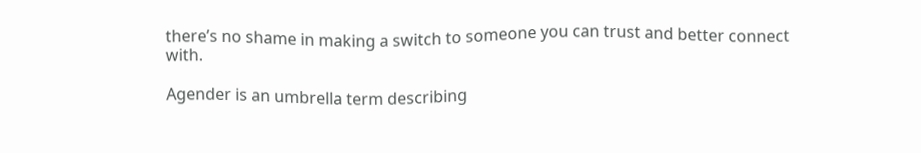there’s no shame in making a switch to someone you can trust and better connect with.

Agender is an umbrella term describing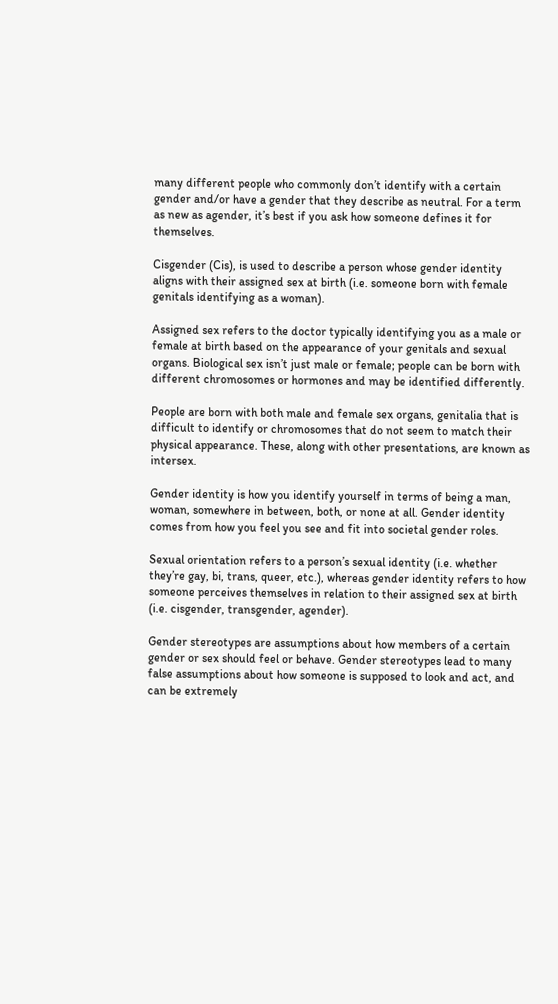many different people who commonly don’t identify with a certain gender and/or have a gender that they describe as neutral. For a term as new as agender, it’s best if you ask how someone defines it for themselves.

Cisgender (Cis), is used to describe a person whose gender identity aligns with their assigned sex at birth (i.e. someone born with female genitals identifying as a woman).

Assigned sex refers to the doctor typically identifying you as a male or female at birth based on the appearance of your genitals and sexual organs. Biological sex isn’t just male or female; people can be born with different chromosomes or hormones and may be identified differently.

People are born with both male and female sex organs, genitalia that is difficult to identify or chromosomes that do not seem to match their physical appearance. These, along with other presentations, are known as intersex.

Gender identity is how you identify yourself in terms of being a man, woman, somewhere in between, both, or none at all. Gender identity comes from how you feel you see and fit into societal gender roles.

Sexual orientation refers to a person’s sexual identity (i.e. whether they’re gay, bi, trans, queer, etc.), whereas gender identity refers to how someone perceives themselves in relation to their assigned sex at birth (i.e. cisgender, transgender, agender).

Gender stereotypes are assumptions about how members of a certain gender or sex should feel or behave. Gender stereotypes lead to many false assumptions about how someone is supposed to look and act, and can be extremely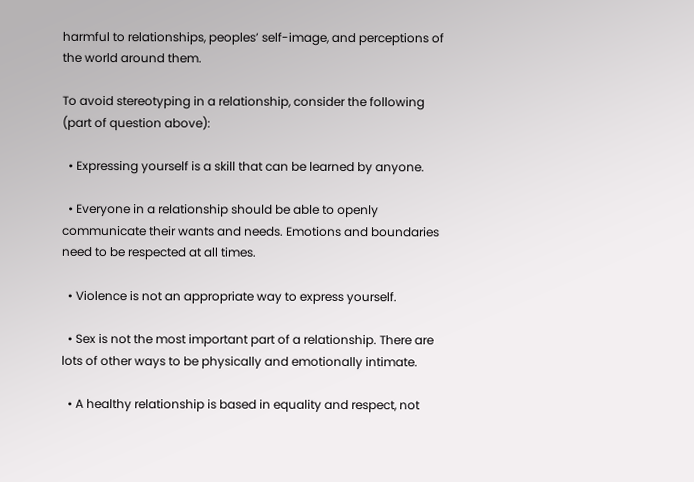harmful to relationships, peoples’ self-image, and perceptions of the world around them.

To avoid stereotyping in a relationship, consider the following (part of question above):

  • Expressing yourself is a skill that can be learned by anyone.

  • Everyone in a relationship should be able to openly communicate their wants and needs. Emotions and boundaries need to be respected at all times.

  • Violence is not an appropriate way to express yourself.

  • Sex is not the most important part of a relationship. There are lots of other ways to be physically and emotionally intimate.

  • A healthy relationship is based in equality and respect, not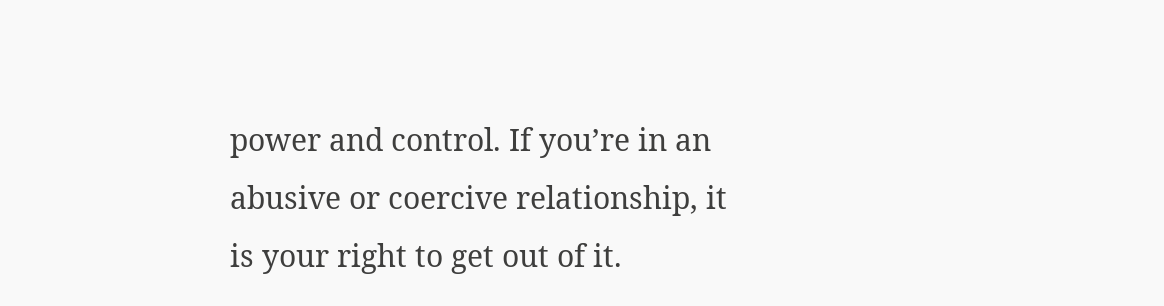power and control. If you’re in an abusive or coercive relationship, it is your right to get out of it.